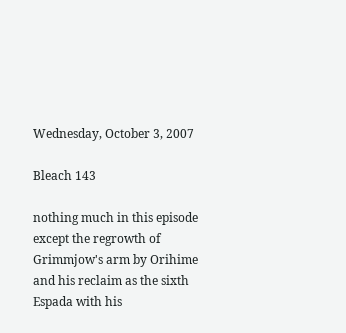Wednesday, October 3, 2007

Bleach 143

nothing much in this episode except the regrowth of Grimmjow's arm by Orihime and his reclaim as the sixth Espada with his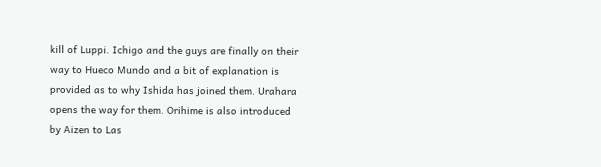kill of Luppi. Ichigo and the guys are finally on their way to Hueco Mundo and a bit of explanation is provided as to why Ishida has joined them. Urahara opens the way for them. Orihime is also introduced by Aizen to Las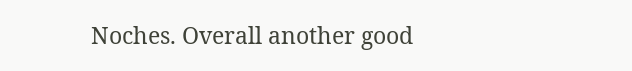Noches. Overall another good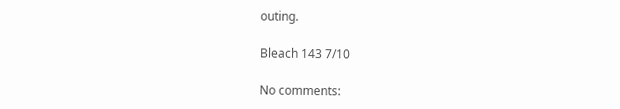outing.

Bleach 143 7/10

No comments: